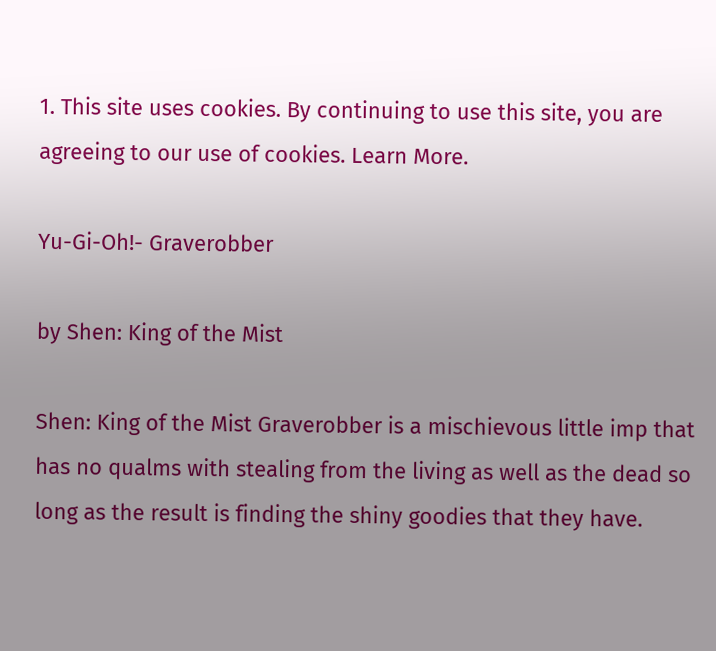1. This site uses cookies. By continuing to use this site, you are agreeing to our use of cookies. Learn More.

Yu-Gi-Oh!- Graverobber

by Shen: King of the Mist

Shen: King of the Mist Graverobber is a mischievous little imp that has no qualms with stealing from the living as well as the dead so long as the result is finding the shiny goodies that they have.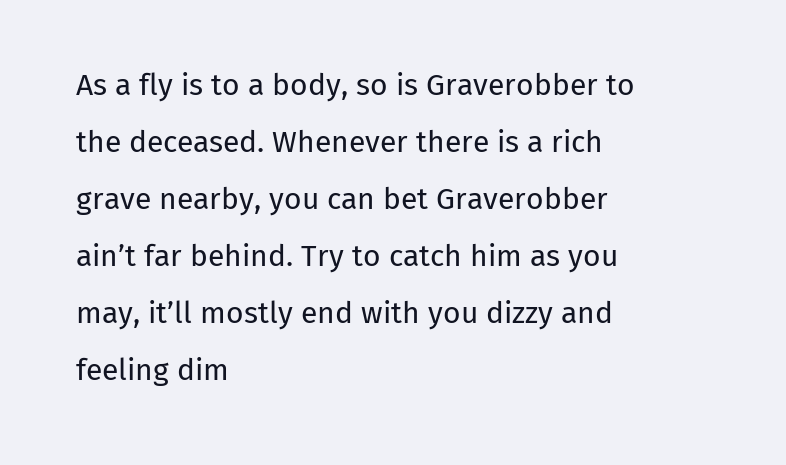As a fly is to a body, so is Graverobber to the deceased. Whenever there is a rich grave nearby, you can bet Graverobber ain’t far behind. Try to catch him as you may, it’ll mostly end with you dizzy and feeling dim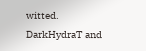witted.
DarkHydraT and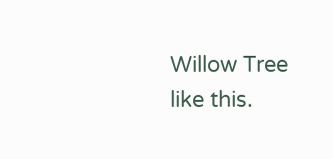Willow Tree like this.